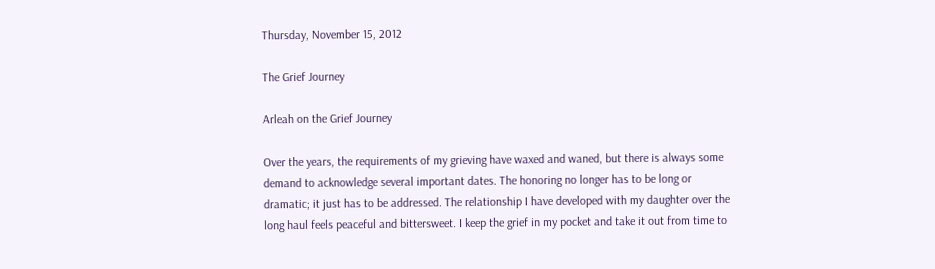Thursday, November 15, 2012

The Grief Journey

Arleah on the Grief Journey

Over the years, the requirements of my grieving have waxed and waned, but there is always some demand to acknowledge several important dates. The honoring no longer has to be long or dramatic; it just has to be addressed. The relationship I have developed with my daughter over the long haul feels peaceful and bittersweet. I keep the grief in my pocket and take it out from time to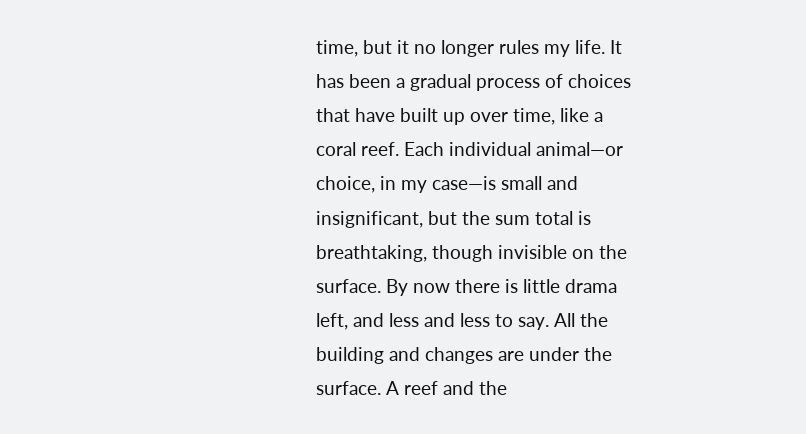time, but it no longer rules my life. It has been a gradual process of choices that have built up over time, like a coral reef. Each individual animal—or choice, in my case—is small and insignificant, but the sum total is breathtaking, though invisible on the surface. By now there is little drama left, and less and less to say. All the building and changes are under the surface. A reef and the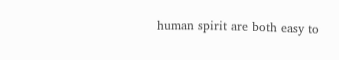human spirit are both easy to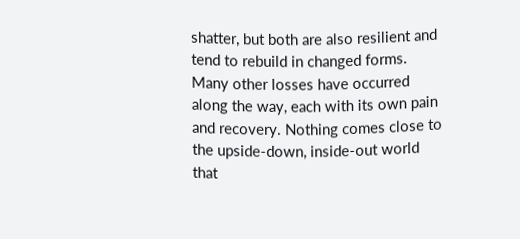shatter, but both are also resilient and tend to rebuild in changed forms. Many other losses have occurred along the way, each with its own pain and recovery. Nothing comes close to the upside-down, inside-out world that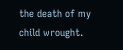the death of my child wrought.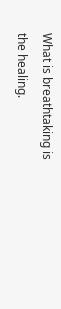What is breathtaking is the healing.